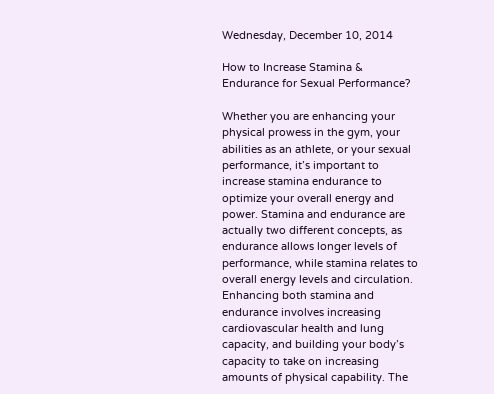Wednesday, December 10, 2014

How to Increase Stamina & Endurance for Sexual Performance?

Whether you are enhancing your physical prowess in the gym, your abilities as an athlete, or your sexual performance, it’s important to increase stamina endurance to optimize your overall energy and power. Stamina and endurance are actually two different concepts, as endurance allows longer levels of performance, while stamina relates to overall energy levels and circulation. Enhancing both stamina and endurance involves increasing cardiovascular health and lung capacity, and building your body’s capacity to take on increasing amounts of physical capability. The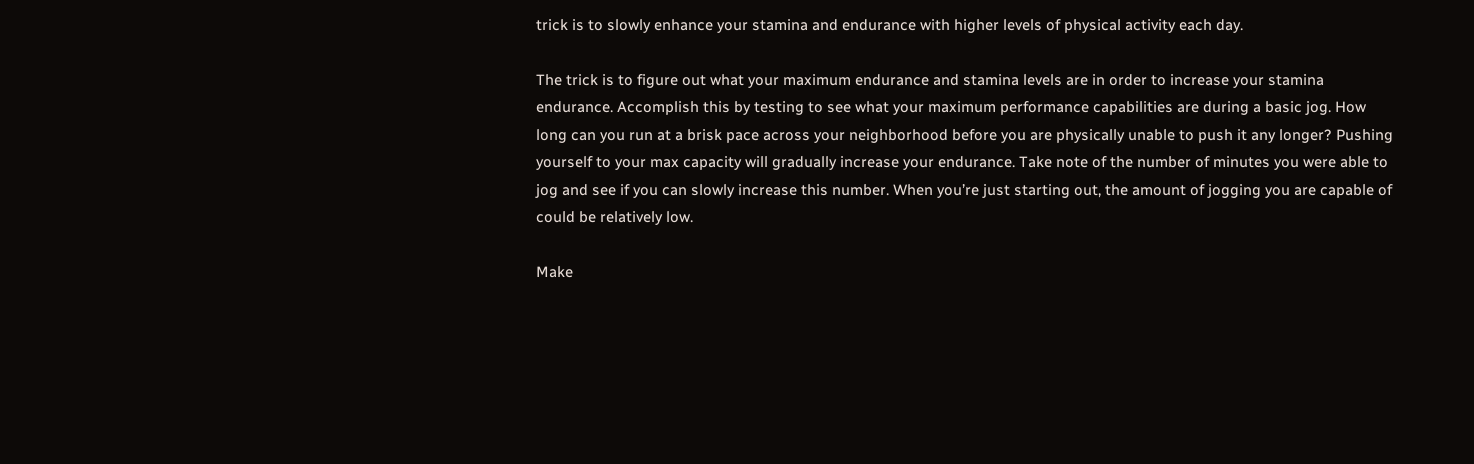trick is to slowly enhance your stamina and endurance with higher levels of physical activity each day.

The trick is to figure out what your maximum endurance and stamina levels are in order to increase your stamina endurance. Accomplish this by testing to see what your maximum performance capabilities are during a basic jog. How long can you run at a brisk pace across your neighborhood before you are physically unable to push it any longer? Pushing yourself to your max capacity will gradually increase your endurance. Take note of the number of minutes you were able to jog and see if you can slowly increase this number. When you’re just starting out, the amount of jogging you are capable of could be relatively low.

Make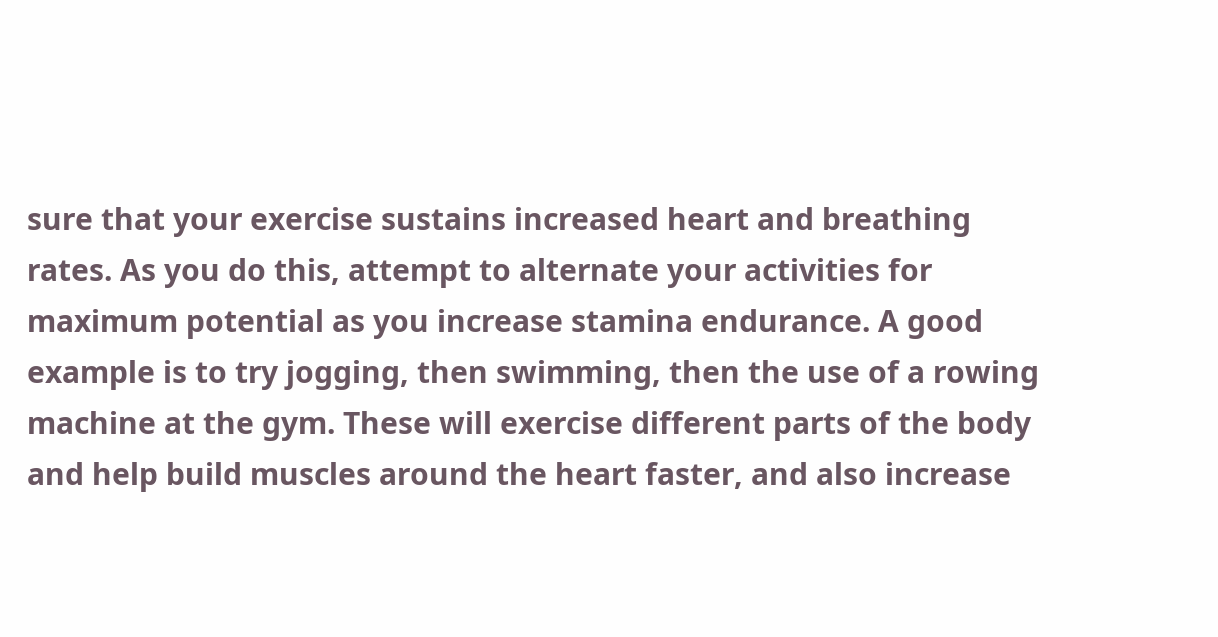sure that your exercise sustains increased heart and breathing rates. As you do this, attempt to alternate your activities for maximum potential as you increase stamina endurance. A good example is to try jogging, then swimming, then the use of a rowing machine at the gym. These will exercise different parts of the body and help build muscles around the heart faster, and also increase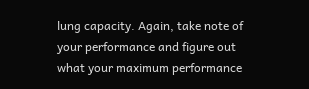lung capacity. Again, take note of your performance and figure out what your maximum performance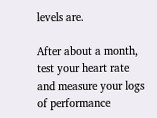levels are.

After about a month, test your heart rate and measure your logs of performance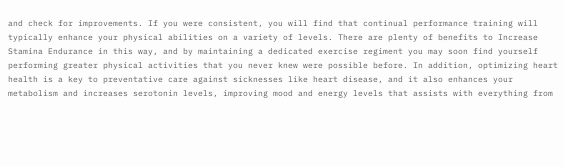and check for improvements. If you were consistent, you will find that continual performance training will typically enhance your physical abilities on a variety of levels. There are plenty of benefits to Increase Stamina Endurance in this way, and by maintaining a dedicated exercise regiment you may soon find yourself performing greater physical activities that you never knew were possible before. In addition, optimizing heart health is a key to preventative care against sicknesses like heart disease, and it also enhances your metabolism and increases serotonin levels, improving mood and energy levels that assists with everything from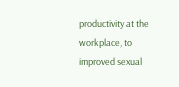productivity at the workplace, to improved sexual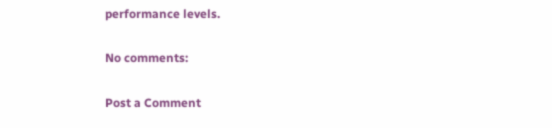performance levels.

No comments:

Post a Comment